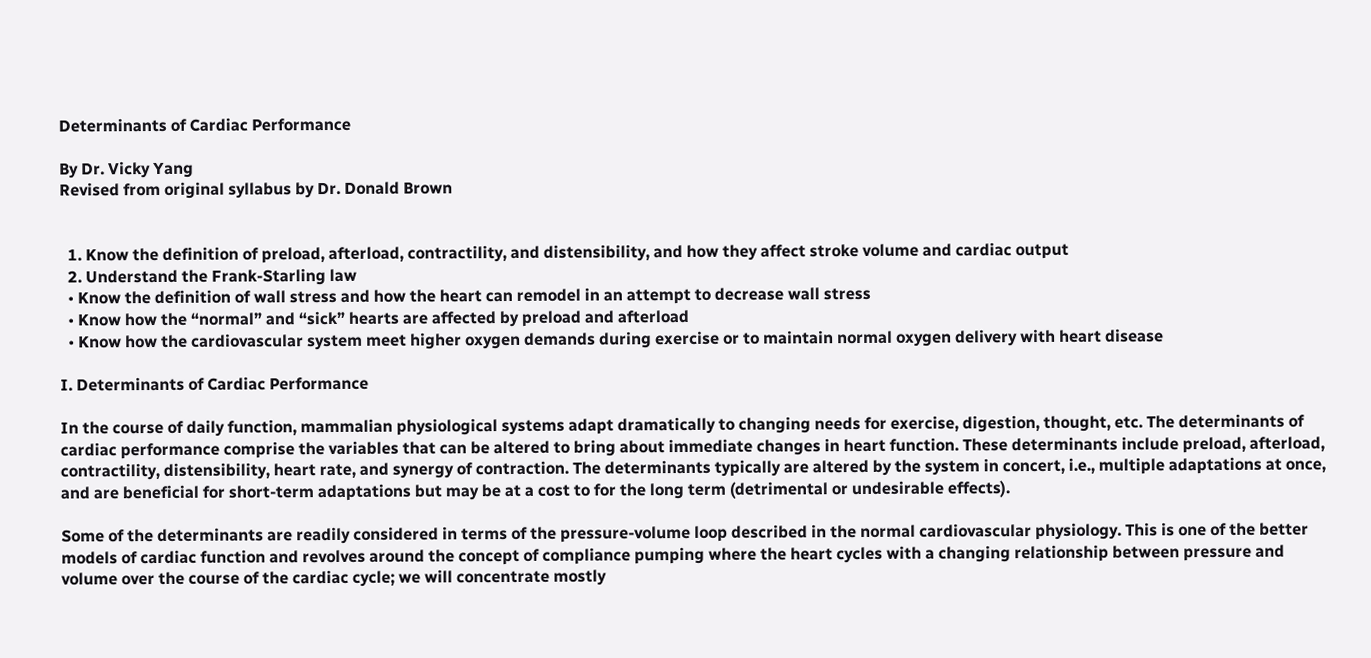Determinants of Cardiac Performance

By Dr. Vicky Yang
Revised from original syllabus by Dr. Donald Brown


  1. Know the definition of preload, afterload, contractility, and distensibility, and how they affect stroke volume and cardiac output
  2. Understand the Frank-Starling law
  • Know the definition of wall stress and how the heart can remodel in an attempt to decrease wall stress
  • Know how the “normal” and “sick” hearts are affected by preload and afterload
  • Know how the cardiovascular system meet higher oxygen demands during exercise or to maintain normal oxygen delivery with heart disease

I. Determinants of Cardiac Performance

In the course of daily function, mammalian physiological systems adapt dramatically to changing needs for exercise, digestion, thought, etc. The determinants of cardiac performance comprise the variables that can be altered to bring about immediate changes in heart function. These determinants include preload, afterload, contractility, distensibility, heart rate, and synergy of contraction. The determinants typically are altered by the system in concert, i.e., multiple adaptations at once, and are beneficial for short-term adaptations but may be at a cost to for the long term (detrimental or undesirable effects).

Some of the determinants are readily considered in terms of the pressure-volume loop described in the normal cardiovascular physiology. This is one of the better models of cardiac function and revolves around the concept of compliance pumping where the heart cycles with a changing relationship between pressure and volume over the course of the cardiac cycle; we will concentrate mostly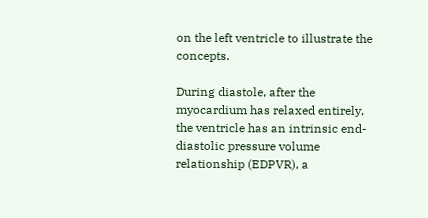on the left ventricle to illustrate the concepts.

During diastole, after the myocardium has relaxed entirely, the ventricle has an intrinsic end- diastolic pressure volume relationship (EDPVR), a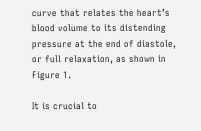curve that relates the heart’s blood volume to its distending pressure at the end of diastole, or full relaxation, as shown in Figure 1.

It is crucial to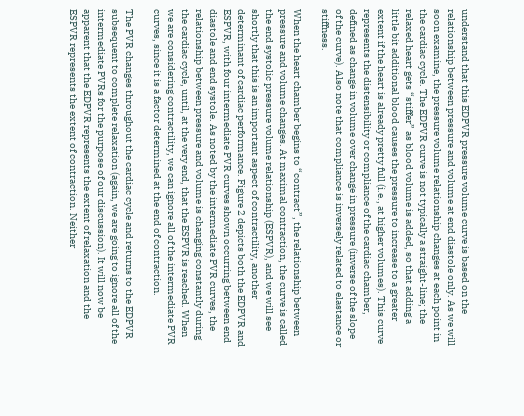understand that this EDPVR pressure volume curve is based on the relationship between pressure and volume at end diastole only. As we will soon examine, the pressure volume relationship changes at each point in the cardiac cycle. The EDPVR curve is not typically a straight-line; the relaxed heart gets “stiffer” as blood volume is added, so that adding a little bit additional blood causes the pressure to increase to a greater extent if the heart is already pretty full (i.e., at higher volumes). This curve represents the distensibility or compliance of the cardiac chamber, defined as change in volume over change in pressure (inverse of the slope of the curve). Also note that compliance is inversely related to elastance or stiffness.

When the heart chamber begins to “contract”, the relationship between pressure and volume changes. At maximal contraction, the curve is called the end systolic pressure volume relationship (ESPVR), and we will see shortly that this is an important aspect of contractility, another determinant of cardiac performance. Figure 2 depicts both the EDPVR and ESPVR, with four intermediate PVR curves shown occurring between end diastole and end systole. As noted by the intermediate PVR curves, the relationship between pressure and volume is changing constantly during the cardiac cycle, until, at the very end, that the ESPVR is reached. When we are considering contractility, we can ignore all of the intermediate PVR curves, since it is a factor determined at the end of contraction.

The PVR changes throughout the cardiac cycle and returns to the EDPVR subsequent to complete relaxation (again, we are going to ignore all of the intermediate PVRs for the purpose of our discussion). It will now be apparent that the EDPVR represents the extent of relaxation and the ESPVR represents the extent of contraction. Neither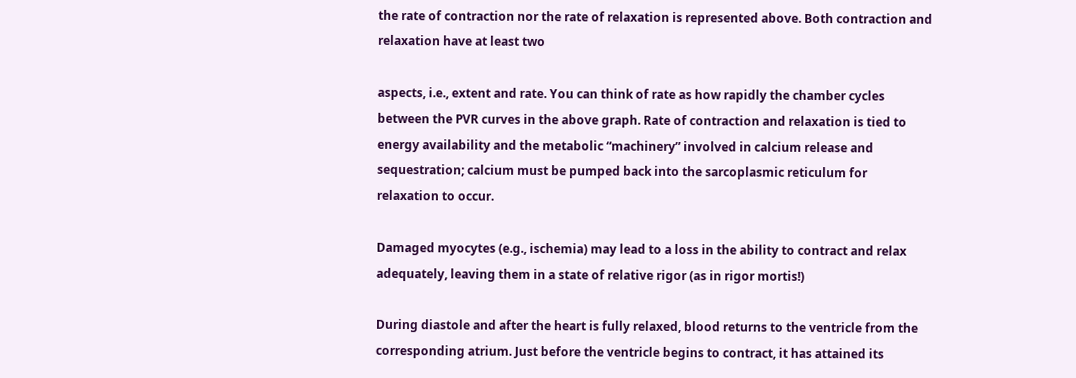the rate of contraction nor the rate of relaxation is represented above. Both contraction and relaxation have at least two

aspects, i.e., extent and rate. You can think of rate as how rapidly the chamber cycles between the PVR curves in the above graph. Rate of contraction and relaxation is tied to energy availability and the metabolic “machinery” involved in calcium release and sequestration; calcium must be pumped back into the sarcoplasmic reticulum for relaxation to occur.

Damaged myocytes (e.g., ischemia) may lead to a loss in the ability to contract and relax adequately, leaving them in a state of relative rigor (as in rigor mortis!)

During diastole and after the heart is fully relaxed, blood returns to the ventricle from the corresponding atrium. Just before the ventricle begins to contract, it has attained its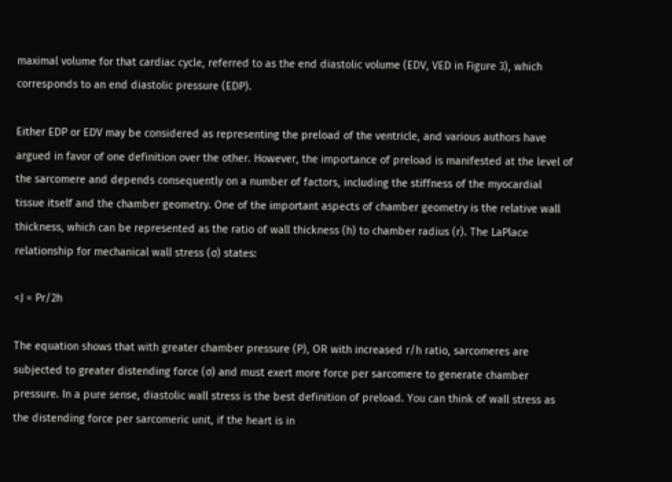maximal volume for that cardiac cycle, referred to as the end diastolic volume (EDV, VED in Figure 3), which corresponds to an end diastolic pressure (EDP).

Either EDP or EDV may be considered as representing the preload of the ventricle, and various authors have argued in favor of one definition over the other. However, the importance of preload is manifested at the level of the sarcomere and depends consequently on a number of factors, including the stiffness of the myocardial tissue itself and the chamber geometry. One of the important aspects of chamber geometry is the relative wall thickness, which can be represented as the ratio of wall thickness (h) to chamber radius (r). The LaPlace relationship for mechanical wall stress (σ) states:

<J = Pr/2h

The equation shows that with greater chamber pressure (P), OR with increased r/h ratio, sarcomeres are subjected to greater distending force (σ) and must exert more force per sarcomere to generate chamber pressure. In a pure sense, diastolic wall stress is the best definition of preload. You can think of wall stress as the distending force per sarcomeric unit, if the heart is in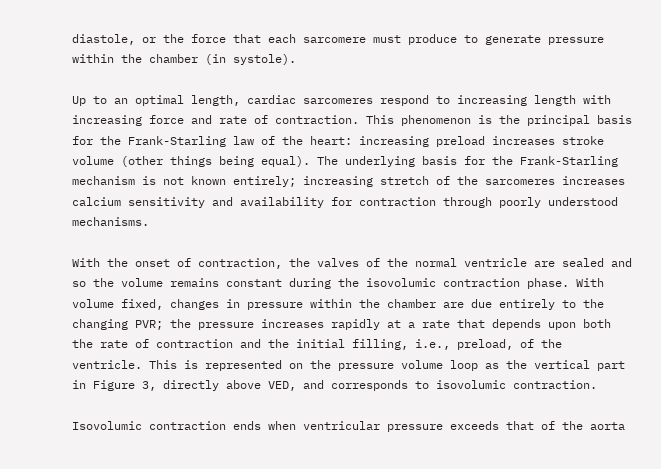diastole, or the force that each sarcomere must produce to generate pressure within the chamber (in systole).

Up to an optimal length, cardiac sarcomeres respond to increasing length with increasing force and rate of contraction. This phenomenon is the principal basis for the Frank-Starling law of the heart: increasing preload increases stroke volume (other things being equal). The underlying basis for the Frank-Starling mechanism is not known entirely; increasing stretch of the sarcomeres increases calcium sensitivity and availability for contraction through poorly understood mechanisms.

With the onset of contraction, the valves of the normal ventricle are sealed and so the volume remains constant during the isovolumic contraction phase. With volume fixed, changes in pressure within the chamber are due entirely to the changing PVR; the pressure increases rapidly at a rate that depends upon both the rate of contraction and the initial filling, i.e., preload, of the ventricle. This is represented on the pressure volume loop as the vertical part in Figure 3, directly above VED, and corresponds to isovolumic contraction.

Isovolumic contraction ends when ventricular pressure exceeds that of the aorta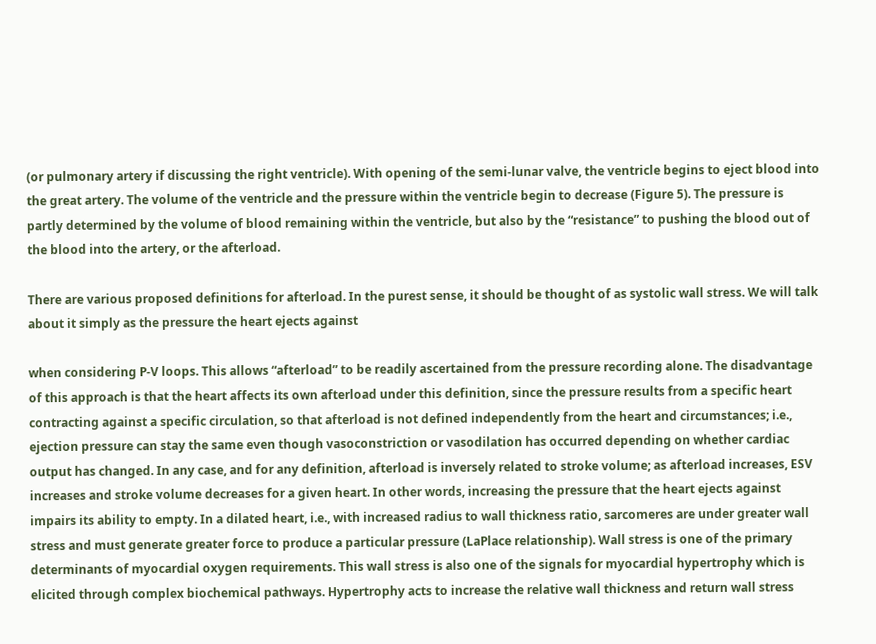(or pulmonary artery if discussing the right ventricle). With opening of the semi-lunar valve, the ventricle begins to eject blood into the great artery. The volume of the ventricle and the pressure within the ventricle begin to decrease (Figure 5). The pressure is partly determined by the volume of blood remaining within the ventricle, but also by the “resistance” to pushing the blood out of the blood into the artery, or the afterload.

There are various proposed definitions for afterload. In the purest sense, it should be thought of as systolic wall stress. We will talk about it simply as the pressure the heart ejects against

when considering P-V loops. This allows “afterload” to be readily ascertained from the pressure recording alone. The disadvantage of this approach is that the heart affects its own afterload under this definition, since the pressure results from a specific heart contracting against a specific circulation, so that afterload is not defined independently from the heart and circumstances; i.e., ejection pressure can stay the same even though vasoconstriction or vasodilation has occurred depending on whether cardiac output has changed. In any case, and for any definition, afterload is inversely related to stroke volume; as afterload increases, ESV increases and stroke volume decreases for a given heart. In other words, increasing the pressure that the heart ejects against impairs its ability to empty. In a dilated heart, i.e., with increased radius to wall thickness ratio, sarcomeres are under greater wall stress and must generate greater force to produce a particular pressure (LaPlace relationship). Wall stress is one of the primary determinants of myocardial oxygen requirements. This wall stress is also one of the signals for myocardial hypertrophy which is elicited through complex biochemical pathways. Hypertrophy acts to increase the relative wall thickness and return wall stress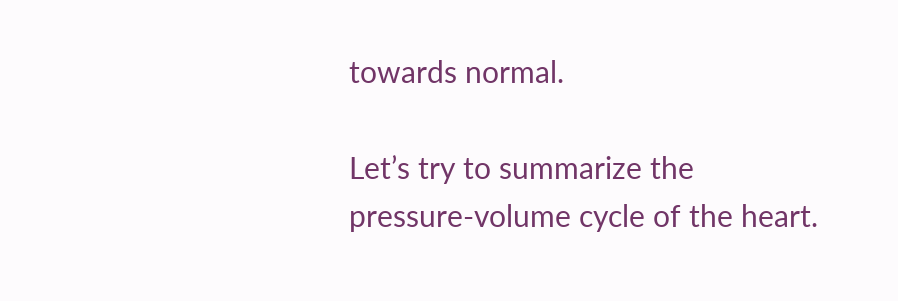towards normal.

Let’s try to summarize the pressure-volume cycle of the heart.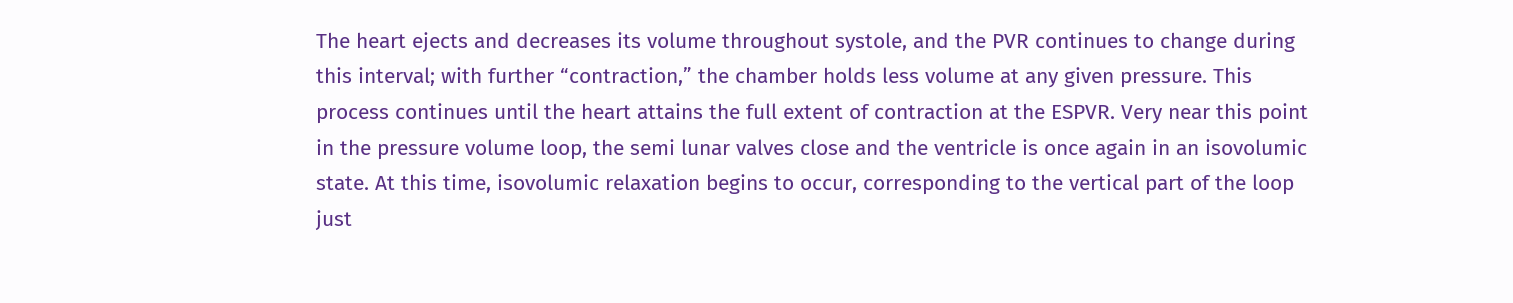The heart ejects and decreases its volume throughout systole, and the PVR continues to change during this interval; with further “contraction,” the chamber holds less volume at any given pressure. This process continues until the heart attains the full extent of contraction at the ESPVR. Very near this point in the pressure volume loop, the semi lunar valves close and the ventricle is once again in an isovolumic state. At this time, isovolumic relaxation begins to occur, corresponding to the vertical part of the loop just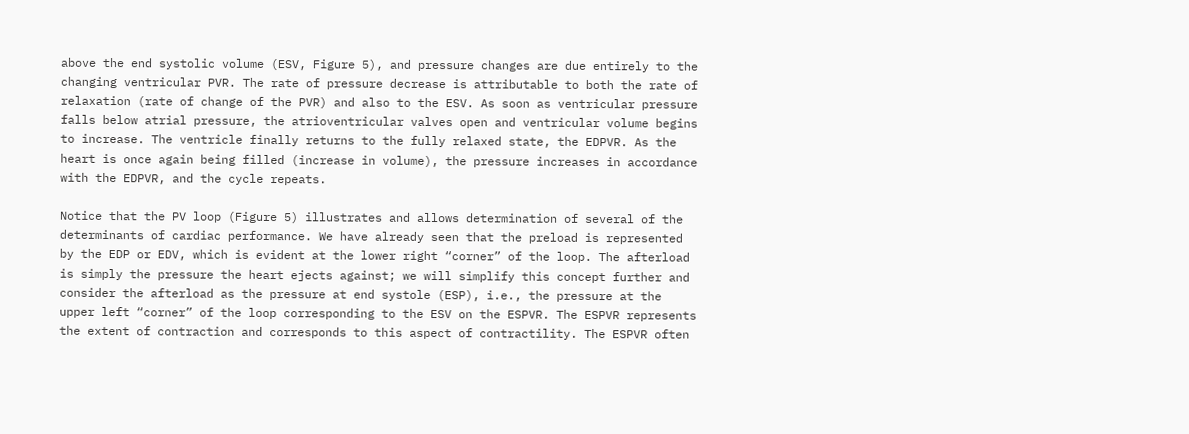above the end systolic volume (ESV, Figure 5), and pressure changes are due entirely to the changing ventricular PVR. The rate of pressure decrease is attributable to both the rate of relaxation (rate of change of the PVR) and also to the ESV. As soon as ventricular pressure falls below atrial pressure, the atrioventricular valves open and ventricular volume begins to increase. The ventricle finally returns to the fully relaxed state, the EDPVR. As the heart is once again being filled (increase in volume), the pressure increases in accordance with the EDPVR, and the cycle repeats.

Notice that the PV loop (Figure 5) illustrates and allows determination of several of the determinants of cardiac performance. We have already seen that the preload is represented by the EDP or EDV, which is evident at the lower right “corner” of the loop. The afterload is simply the pressure the heart ejects against; we will simplify this concept further and consider the afterload as the pressure at end systole (ESP), i.e., the pressure at the upper left “corner” of the loop corresponding to the ESV on the ESPVR. The ESPVR represents the extent of contraction and corresponds to this aspect of contractility. The ESPVR often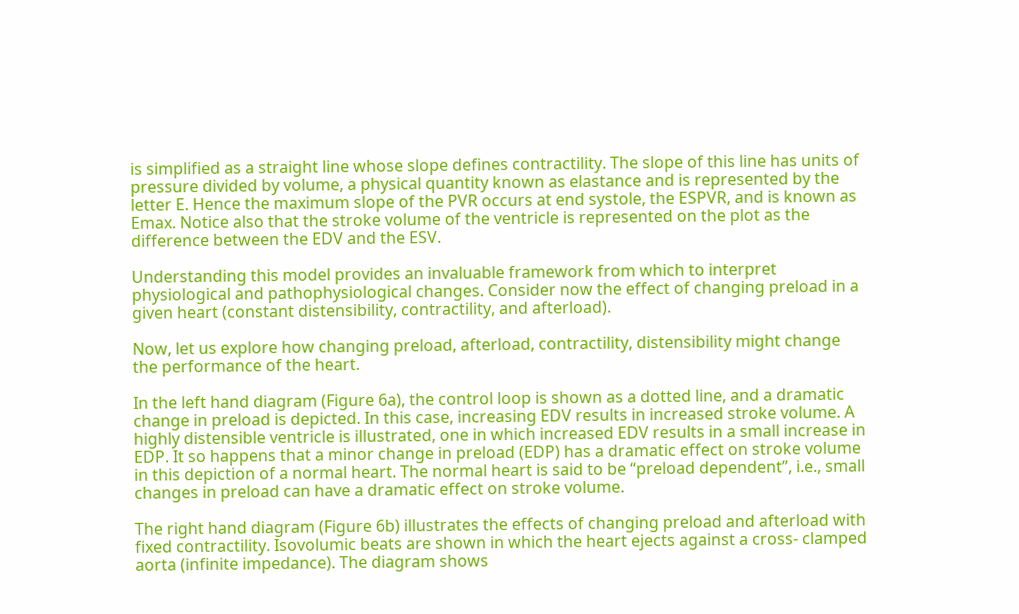is simplified as a straight line whose slope defines contractility. The slope of this line has units of pressure divided by volume, a physical quantity known as elastance and is represented by the letter E. Hence the maximum slope of the PVR occurs at end systole, the ESPVR, and is known as Emax. Notice also that the stroke volume of the ventricle is represented on the plot as the difference between the EDV and the ESV.

Understanding this model provides an invaluable framework from which to interpret physiological and pathophysiological changes. Consider now the effect of changing preload in a given heart (constant distensibility, contractility, and afterload).

Now, let us explore how changing preload, afterload, contractility, distensibility might change the performance of the heart.

In the left hand diagram (Figure 6a), the control loop is shown as a dotted line, and a dramatic change in preload is depicted. In this case, increasing EDV results in increased stroke volume. A highly distensible ventricle is illustrated, one in which increased EDV results in a small increase in EDP. It so happens that a minor change in preload (EDP) has a dramatic effect on stroke volume in this depiction of a normal heart. The normal heart is said to be “preload dependent”, i.e., small changes in preload can have a dramatic effect on stroke volume.

The right hand diagram (Figure 6b) illustrates the effects of changing preload and afterload with fixed contractility. Isovolumic beats are shown in which the heart ejects against a cross- clamped aorta (infinite impedance). The diagram shows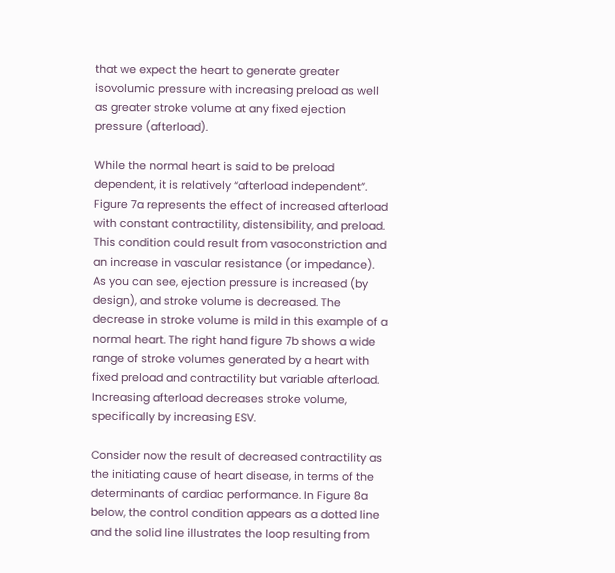that we expect the heart to generate greater isovolumic pressure with increasing preload as well as greater stroke volume at any fixed ejection pressure (afterload).

While the normal heart is said to be preload dependent, it is relatively “afterload independent”. Figure 7a represents the effect of increased afterload with constant contractility, distensibility, and preload. This condition could result from vasoconstriction and an increase in vascular resistance (or impedance). As you can see, ejection pressure is increased (by design), and stroke volume is decreased. The decrease in stroke volume is mild in this example of a normal heart. The right hand figure 7b shows a wide range of stroke volumes generated by a heart with fixed preload and contractility but variable afterload. Increasing afterload decreases stroke volume, specifically by increasing ESV.

Consider now the result of decreased contractility as the initiating cause of heart disease, in terms of the determinants of cardiac performance. In Figure 8a below, the control condition appears as a dotted line and the solid line illustrates the loop resulting from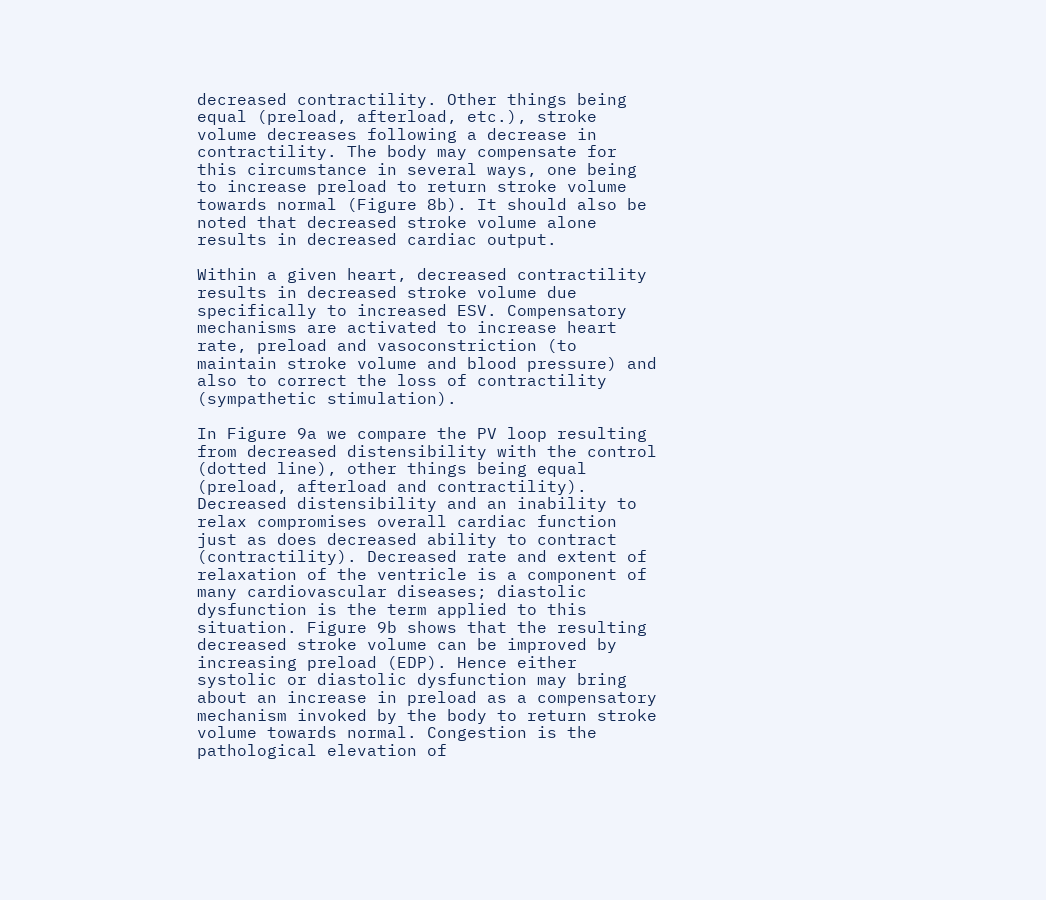decreased contractility. Other things being equal (preload, afterload, etc.), stroke volume decreases following a decrease in contractility. The body may compensate for this circumstance in several ways, one being to increase preload to return stroke volume towards normal (Figure 8b). It should also be noted that decreased stroke volume alone results in decreased cardiac output.

Within a given heart, decreased contractility results in decreased stroke volume due specifically to increased ESV. Compensatory mechanisms are activated to increase heart rate, preload and vasoconstriction (to maintain stroke volume and blood pressure) and also to correct the loss of contractility (sympathetic stimulation).

In Figure 9a we compare the PV loop resulting from decreased distensibility with the control (dotted line), other things being equal (preload, afterload and contractility). Decreased distensibility and an inability to relax compromises overall cardiac function just as does decreased ability to contract (contractility). Decreased rate and extent of relaxation of the ventricle is a component of many cardiovascular diseases; diastolic dysfunction is the term applied to this situation. Figure 9b shows that the resulting decreased stroke volume can be improved by increasing preload (EDP). Hence either systolic or diastolic dysfunction may bring about an increase in preload as a compensatory mechanism invoked by the body to return stroke volume towards normal. Congestion is the pathological elevation of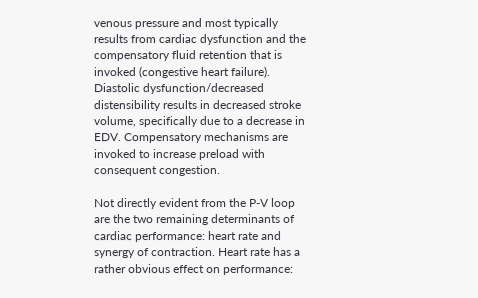venous pressure and most typically results from cardiac dysfunction and the compensatory fluid retention that is invoked (congestive heart failure). Diastolic dysfunction/decreased distensibility results in decreased stroke volume, specifically due to a decrease in EDV. Compensatory mechanisms are invoked to increase preload with consequent congestion.

Not directly evident from the P-V loop are the two remaining determinants of cardiac performance: heart rate and synergy of contraction. Heart rate has a rather obvious effect on performance: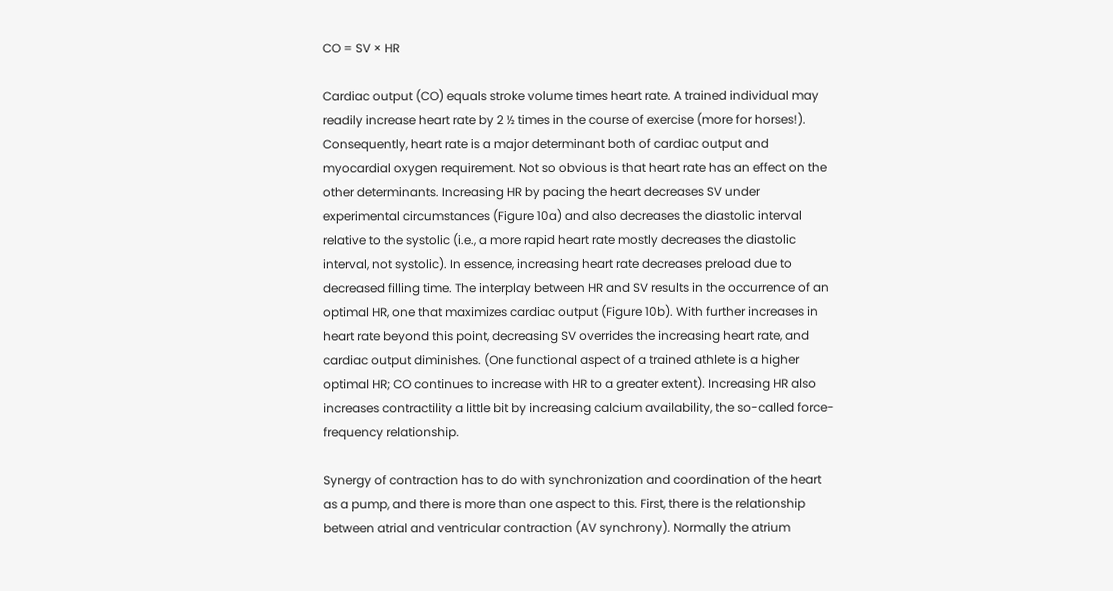CO = SV × HR

Cardiac output (CO) equals stroke volume times heart rate. A trained individual may readily increase heart rate by 2 ½ times in the course of exercise (more for horses!). Consequently, heart rate is a major determinant both of cardiac output and myocardial oxygen requirement. Not so obvious is that heart rate has an effect on the other determinants. Increasing HR by pacing the heart decreases SV under experimental circumstances (Figure 10a) and also decreases the diastolic interval relative to the systolic (i.e., a more rapid heart rate mostly decreases the diastolic interval, not systolic). In essence, increasing heart rate decreases preload due to decreased filling time. The interplay between HR and SV results in the occurrence of an optimal HR, one that maximizes cardiac output (Figure 10b). With further increases in heart rate beyond this point, decreasing SV overrides the increasing heart rate, and cardiac output diminishes. (One functional aspect of a trained athlete is a higher optimal HR; CO continues to increase with HR to a greater extent). Increasing HR also increases contractility a little bit by increasing calcium availability, the so-called force-frequency relationship.

Synergy of contraction has to do with synchronization and coordination of the heart as a pump, and there is more than one aspect to this. First, there is the relationship between atrial and ventricular contraction (AV synchrony). Normally the atrium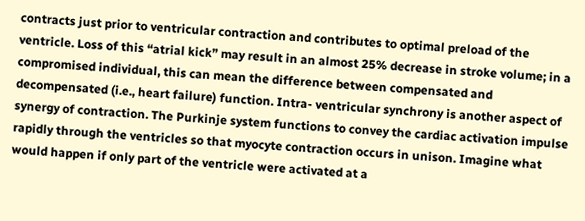contracts just prior to ventricular contraction and contributes to optimal preload of the ventricle. Loss of this “atrial kick” may result in an almost 25% decrease in stroke volume; in a compromised individual, this can mean the difference between compensated and decompensated (i.e., heart failure) function. Intra- ventricular synchrony is another aspect of synergy of contraction. The Purkinje system functions to convey the cardiac activation impulse rapidly through the ventricles so that myocyte contraction occurs in unison. Imagine what would happen if only part of the ventricle were activated at a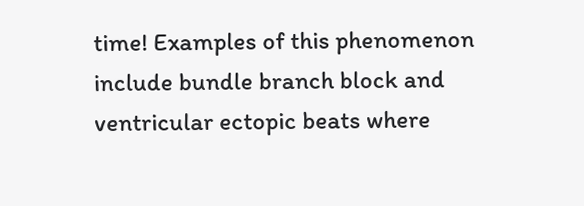time! Examples of this phenomenon include bundle branch block and ventricular ectopic beats where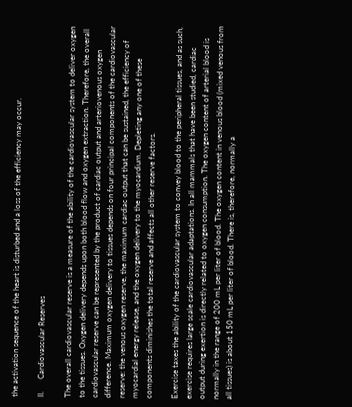the activation sequence of the heart is disturbed and a loss of the efficiency may occur.

II.      Cardiovascular Reserves

The overall cardiovascular reserve is a measure of the ability of the cardiovascular system to deliver oxygen to the tissues. Oxygen delivery depends upon both blood flow and oxygen extraction. Therefore, the overall cardiovascular reserve can be represented by the product of cardiac output and arteriovenous oxygen difference. Maximum oxygen delivery to tissues depends on four principal components of the cardiovascular reserve: the venous oxygen reserve, the maximum cardiac output that can be sustained, the efficiency of myocardial energy release, and the oxygen delivery to the myocardium. Depleting any one of these components diminishes the total reserve and affects all other reserve factors.

Exercise taxes the ability of the cardiovascular system to convey blood to the peripheral tissues, and as such, exercise requires large scale cardiovascular adaptations. In all mammals that have been studied, cardiac output during exertion is directly related to oxygen consumption. The oxygen content of arterial blood is normally in the range of 200 mL per liter of blood. The oxygen content in venous blood (mixed venous from all tissues) is about 150 mL per liter of blood. There is, therefore, normally a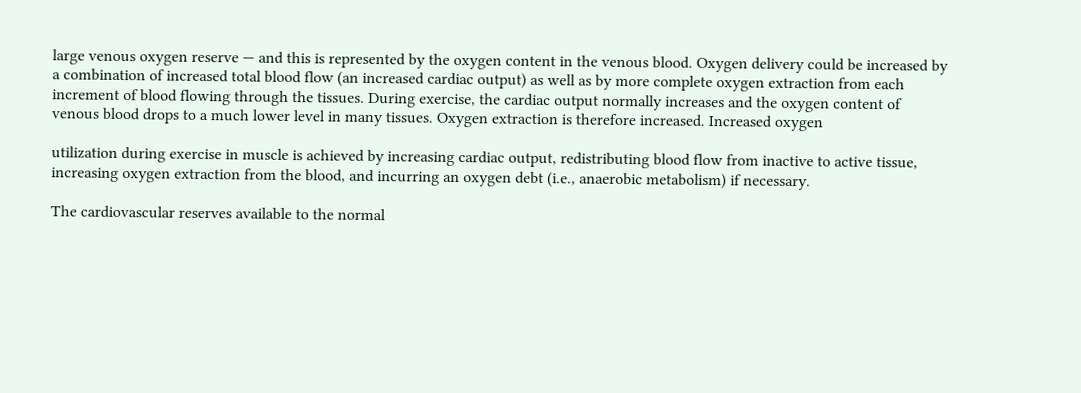large venous oxygen reserve — and this is represented by the oxygen content in the venous blood. Oxygen delivery could be increased by a combination of increased total blood flow (an increased cardiac output) as well as by more complete oxygen extraction from each increment of blood flowing through the tissues. During exercise, the cardiac output normally increases and the oxygen content of venous blood drops to a much lower level in many tissues. Oxygen extraction is therefore increased. Increased oxygen

utilization during exercise in muscle is achieved by increasing cardiac output, redistributing blood flow from inactive to active tissue, increasing oxygen extraction from the blood, and incurring an oxygen debt (i.e., anaerobic metabolism) if necessary.

The cardiovascular reserves available to the normal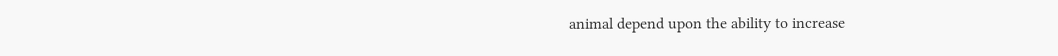animal depend upon the ability to increase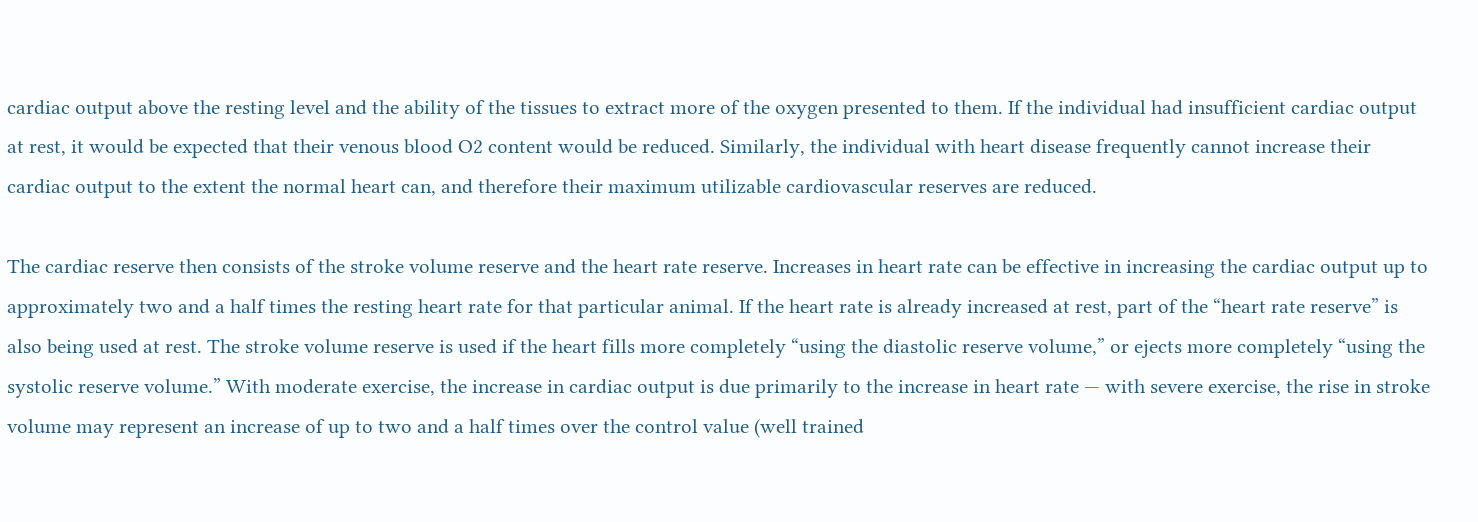cardiac output above the resting level and the ability of the tissues to extract more of the oxygen presented to them. If the individual had insufficient cardiac output at rest, it would be expected that their venous blood O2 content would be reduced. Similarly, the individual with heart disease frequently cannot increase their cardiac output to the extent the normal heart can, and therefore their maximum utilizable cardiovascular reserves are reduced.

The cardiac reserve then consists of the stroke volume reserve and the heart rate reserve. Increases in heart rate can be effective in increasing the cardiac output up to approximately two and a half times the resting heart rate for that particular animal. If the heart rate is already increased at rest, part of the “heart rate reserve” is also being used at rest. The stroke volume reserve is used if the heart fills more completely “using the diastolic reserve volume,” or ejects more completely “using the systolic reserve volume.” With moderate exercise, the increase in cardiac output is due primarily to the increase in heart rate — with severe exercise, the rise in stroke volume may represent an increase of up to two and a half times over the control value (well trained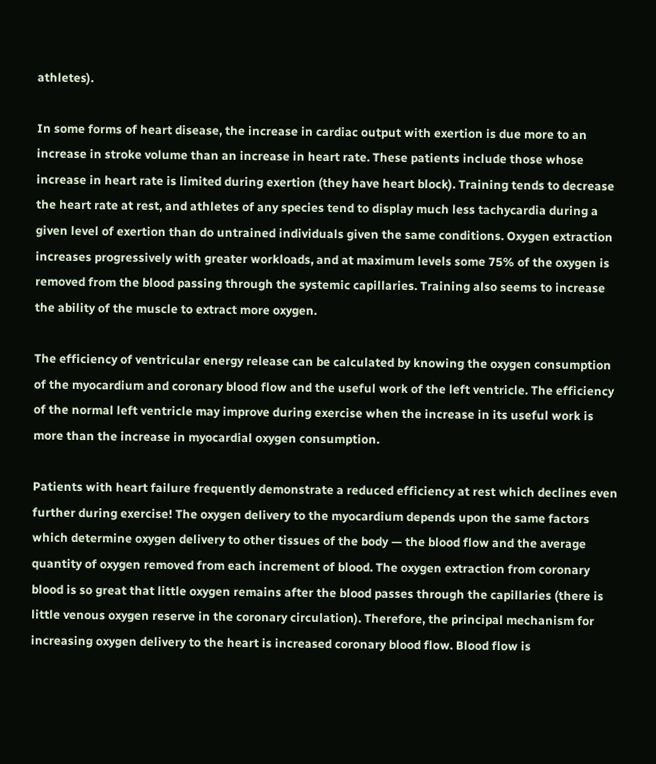athletes).

In some forms of heart disease, the increase in cardiac output with exertion is due more to an increase in stroke volume than an increase in heart rate. These patients include those whose increase in heart rate is limited during exertion (they have heart block). Training tends to decrease the heart rate at rest, and athletes of any species tend to display much less tachycardia during a given level of exertion than do untrained individuals given the same conditions. Oxygen extraction increases progressively with greater workloads, and at maximum levels some 75% of the oxygen is removed from the blood passing through the systemic capillaries. Training also seems to increase the ability of the muscle to extract more oxygen.

The efficiency of ventricular energy release can be calculated by knowing the oxygen consumption of the myocardium and coronary blood flow and the useful work of the left ventricle. The efficiency of the normal left ventricle may improve during exercise when the increase in its useful work is more than the increase in myocardial oxygen consumption.

Patients with heart failure frequently demonstrate a reduced efficiency at rest which declines even further during exercise! The oxygen delivery to the myocardium depends upon the same factors which determine oxygen delivery to other tissues of the body — the blood flow and the average quantity of oxygen removed from each increment of blood. The oxygen extraction from coronary blood is so great that little oxygen remains after the blood passes through the capillaries (there is little venous oxygen reserve in the coronary circulation). Therefore, the principal mechanism for increasing oxygen delivery to the heart is increased coronary blood flow. Blood flow is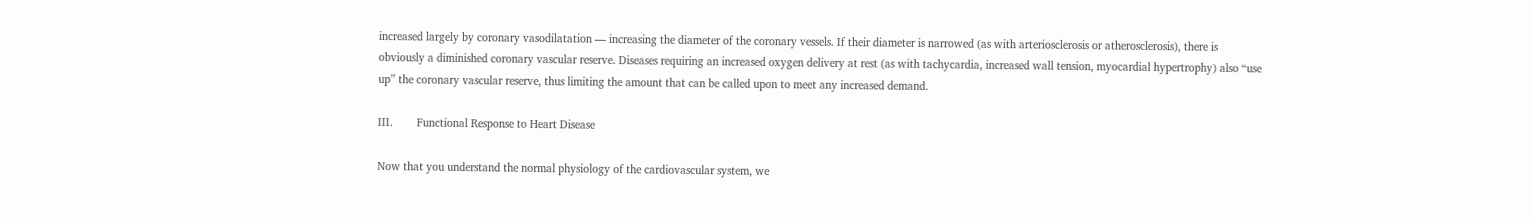increased largely by coronary vasodilatation — increasing the diameter of the coronary vessels. If their diameter is narrowed (as with arteriosclerosis or atherosclerosis), there is obviously a diminished coronary vascular reserve. Diseases requiring an increased oxygen delivery at rest (as with tachycardia, increased wall tension, myocardial hypertrophy) also “use up” the coronary vascular reserve, thus limiting the amount that can be called upon to meet any increased demand.

III.        Functional Response to Heart Disease

Now that you understand the normal physiology of the cardiovascular system, we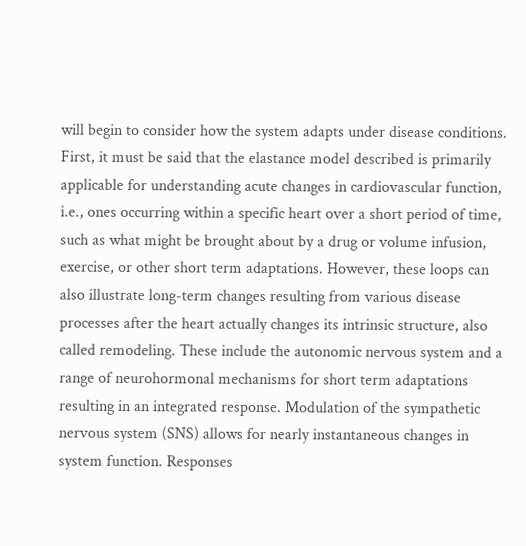will begin to consider how the system adapts under disease conditions. First, it must be said that the elastance model described is primarily applicable for understanding acute changes in cardiovascular function, i.e., ones occurring within a specific heart over a short period of time, such as what might be brought about by a drug or volume infusion, exercise, or other short term adaptations. However, these loops can also illustrate long-term changes resulting from various disease processes after the heart actually changes its intrinsic structure, also called remodeling. These include the autonomic nervous system and a range of neurohormonal mechanisms for short term adaptations resulting in an integrated response. Modulation of the sympathetic nervous system (SNS) allows for nearly instantaneous changes in system function. Responses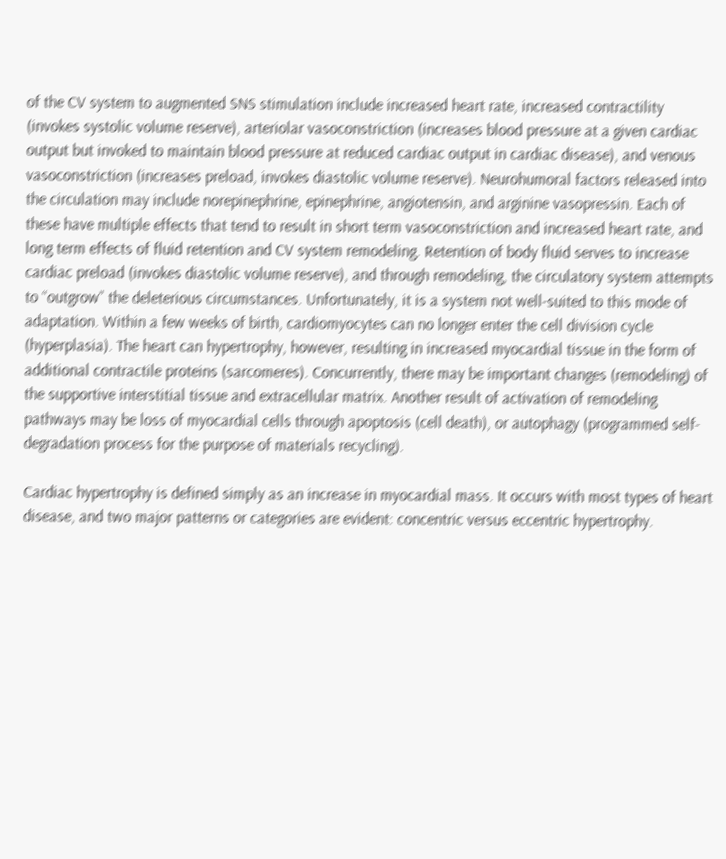of the CV system to augmented SNS stimulation include increased heart rate, increased contractility (invokes systolic volume reserve), arteriolar vasoconstriction (increases blood pressure at a given cardiac output but invoked to maintain blood pressure at reduced cardiac output in cardiac disease), and venous vasoconstriction (increases preload, invokes diastolic volume reserve). Neurohumoral factors released into the circulation may include norepinephrine, epinephrine, angiotensin, and arginine vasopressin. Each of these have multiple effects that tend to result in short term vasoconstriction and increased heart rate, and long term effects of fluid retention and CV system remodeling. Retention of body fluid serves to increase cardiac preload (invokes diastolic volume reserve), and through remodeling, the circulatory system attempts to “outgrow” the deleterious circumstances. Unfortunately, it is a system not well-suited to this mode of adaptation. Within a few weeks of birth, cardiomyocytes can no longer enter the cell division cycle (hyperplasia). The heart can hypertrophy, however, resulting in increased myocardial tissue in the form of additional contractile proteins (sarcomeres). Concurrently, there may be important changes (remodeling) of the supportive interstitial tissue and extracellular matrix. Another result of activation of remodeling pathways may be loss of myocardial cells through apoptosis (cell death), or autophagy (programmed self-degradation process for the purpose of materials recycling).

Cardiac hypertrophy is defined simply as an increase in myocardial mass. It occurs with most types of heart disease, and two major patterns or categories are evident: concentric versus eccentric hypertrophy.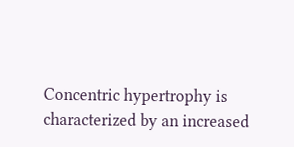Concentric hypertrophy is characterized by an increased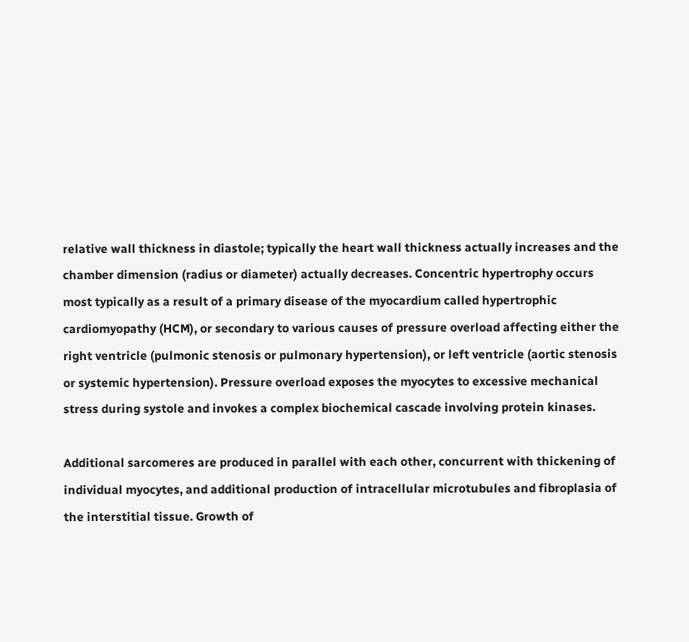relative wall thickness in diastole; typically the heart wall thickness actually increases and the chamber dimension (radius or diameter) actually decreases. Concentric hypertrophy occurs most typically as a result of a primary disease of the myocardium called hypertrophic cardiomyopathy (HCM), or secondary to various causes of pressure overload affecting either the right ventricle (pulmonic stenosis or pulmonary hypertension), or left ventricle (aortic stenosis or systemic hypertension). Pressure overload exposes the myocytes to excessive mechanical stress during systole and invokes a complex biochemical cascade involving protein kinases.

Additional sarcomeres are produced in parallel with each other, concurrent with thickening of individual myocytes, and additional production of intracellular microtubules and fibroplasia of the interstitial tissue. Growth of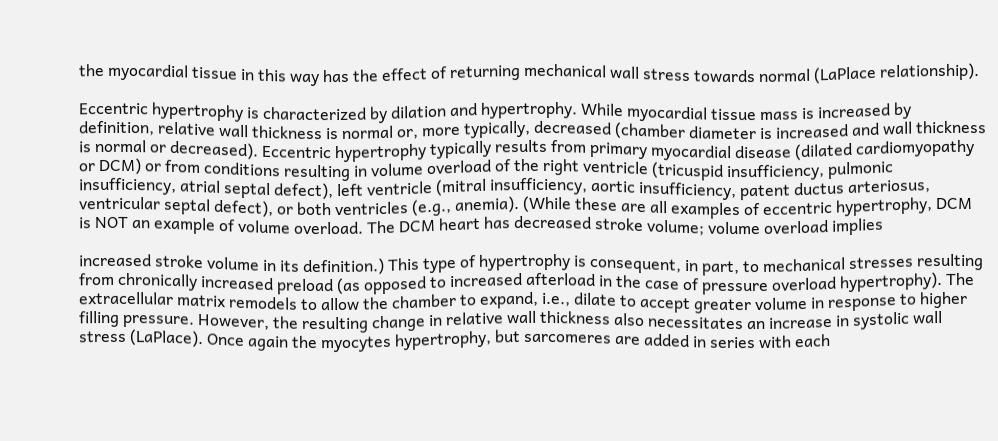the myocardial tissue in this way has the effect of returning mechanical wall stress towards normal (LaPlace relationship).

Eccentric hypertrophy is characterized by dilation and hypertrophy. While myocardial tissue mass is increased by definition, relative wall thickness is normal or, more typically, decreased (chamber diameter is increased and wall thickness is normal or decreased). Eccentric hypertrophy typically results from primary myocardial disease (dilated cardiomyopathy or DCM) or from conditions resulting in volume overload of the right ventricle (tricuspid insufficiency, pulmonic insufficiency, atrial septal defect), left ventricle (mitral insufficiency, aortic insufficiency, patent ductus arteriosus, ventricular septal defect), or both ventricles (e.g., anemia). (While these are all examples of eccentric hypertrophy, DCM is NOT an example of volume overload. The DCM heart has decreased stroke volume; volume overload implies

increased stroke volume in its definition.) This type of hypertrophy is consequent, in part, to mechanical stresses resulting from chronically increased preload (as opposed to increased afterload in the case of pressure overload hypertrophy). The extracellular matrix remodels to allow the chamber to expand, i.e., dilate to accept greater volume in response to higher filling pressure. However, the resulting change in relative wall thickness also necessitates an increase in systolic wall stress (LaPlace). Once again the myocytes hypertrophy, but sarcomeres are added in series with each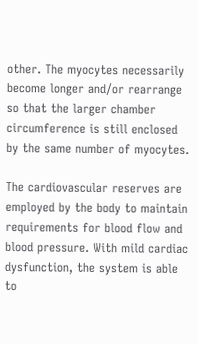other. The myocytes necessarily become longer and/or rearrange so that the larger chamber circumference is still enclosed by the same number of myocytes.

The cardiovascular reserves are employed by the body to maintain requirements for blood flow and blood pressure. With mild cardiac dysfunction, the system is able to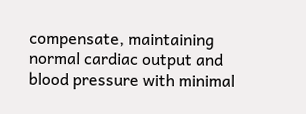compensate, maintaining normal cardiac output and blood pressure with minimal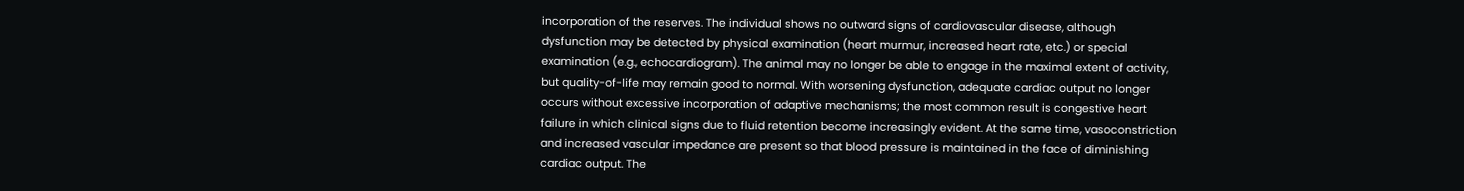incorporation of the reserves. The individual shows no outward signs of cardiovascular disease, although dysfunction may be detected by physical examination (heart murmur, increased heart rate, etc.) or special examination (e.g., echocardiogram). The animal may no longer be able to engage in the maximal extent of activity, but quality-of-life may remain good to normal. With worsening dysfunction, adequate cardiac output no longer occurs without excessive incorporation of adaptive mechanisms; the most common result is congestive heart failure in which clinical signs due to fluid retention become increasingly evident. At the same time, vasoconstriction and increased vascular impedance are present so that blood pressure is maintained in the face of diminishing cardiac output. The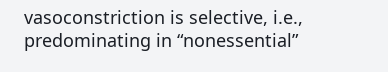vasoconstriction is selective, i.e., predominating in “nonessential”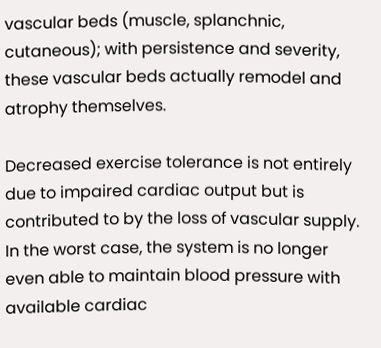vascular beds (muscle, splanchnic, cutaneous); with persistence and severity, these vascular beds actually remodel and atrophy themselves.

Decreased exercise tolerance is not entirely due to impaired cardiac output but is contributed to by the loss of vascular supply. In the worst case, the system is no longer even able to maintain blood pressure with available cardiac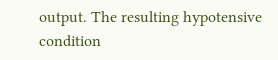output. The resulting hypotensive condition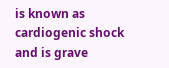is known as cardiogenic shock and is grave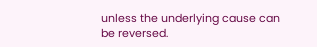unless the underlying cause can be reversed.